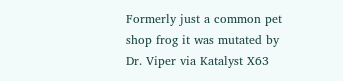Formerly just a common pet shop frog it was mutated by Dr. Viper via Katalyst X63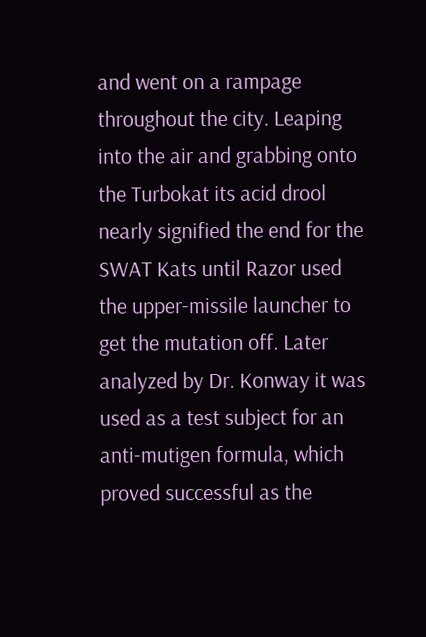and went on a rampage throughout the city. Leaping into the air and grabbing onto the Turbokat its acid drool nearly signified the end for the SWAT Kats until Razor used the upper-missile launcher to get the mutation off. Later analyzed by Dr. Konway it was used as a test subject for an anti-mutigen formula, which proved successful as the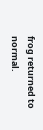frog returned to normal.